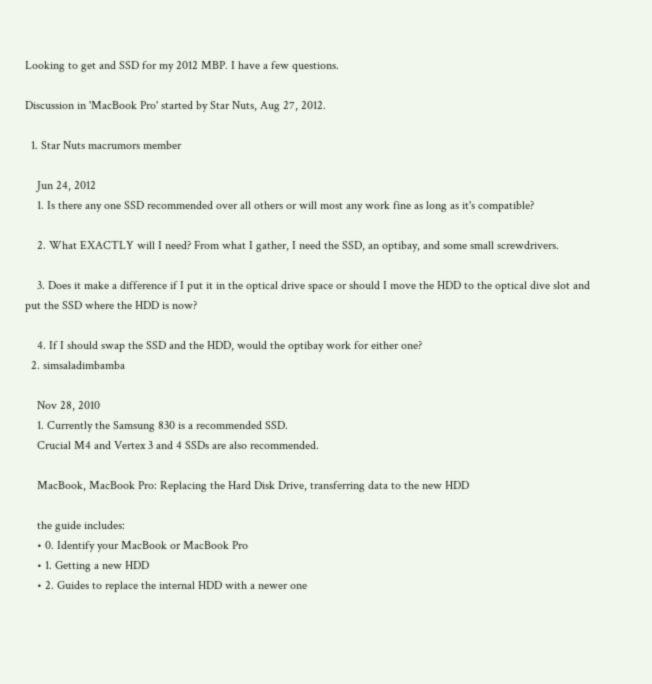Looking to get and SSD for my 2012 MBP. I have a few questions.

Discussion in 'MacBook Pro' started by Star Nuts, Aug 27, 2012.

  1. Star Nuts macrumors member

    Jun 24, 2012
    1. Is there any one SSD recommended over all others or will most any work fine as long as it's compatible?

    2. What EXACTLY will I need? From what I gather, I need the SSD, an optibay, and some small screwdrivers.

    3. Does it make a difference if I put it in the optical drive space or should I move the HDD to the optical dive slot and put the SSD where the HDD is now?

    4. If I should swap the SSD and the HDD, would the optibay work for either one?
  2. simsaladimbamba

    Nov 28, 2010
    1. Currently the Samsung 830 is a recommended SSD.
    Crucial M4 and Vertex 3 and 4 SSDs are also recommended.

    MacBook, MacBook Pro: Replacing the Hard Disk Drive, transferring data to the new HDD

    the guide includes:
    • 0. Identify your MacBook or MacBook Pro
    • 1. Getting a new HDD
    • 2. Guides to replace the internal HDD with a newer one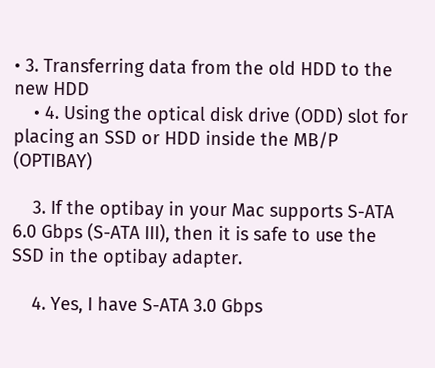• 3. Transferring data from the old HDD to the new HDD
    • 4. Using the optical disk drive (ODD) slot for placing an SSD or HDD inside the MB/P (OPTIBAY)

    3. If the optibay in your Mac supports S-ATA 6.0 Gbps (S-ATA III), then it is safe to use the SSD in the optibay adapter.

    4. Yes, I have S-ATA 3.0 Gbps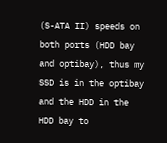(S-ATA II) speeds on both ports (HDD bay and optibay), thus my SSD is in the optibay and the HDD in the HDD bay to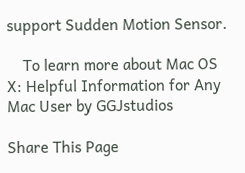support Sudden Motion Sensor.

    To learn more about Mac OS X: Helpful Information for Any Mac User by GGJstudios

Share This Page